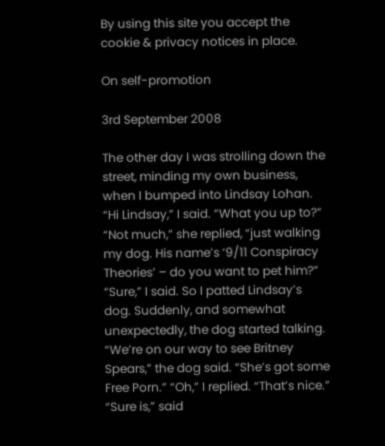By using this site you accept the cookie & privacy notices in place.

On self-promotion

3rd September 2008

The other day I was strolling down the street, minding my own business, when I bumped into Lindsay Lohan. “Hi Lindsay,” I said. “What you up to?” “Not much,” she replied, “just walking my dog. His name’s ‘9/11 Conspiracy Theories’ – do you want to pet him?” “Sure,” I said. So I patted Lindsay’s dog. Suddenly, and somewhat unexpectedly, the dog started talking. “We’re on our way to see Britney Spears,” the dog said. “She’s got some Free Porn.” “Oh,” I replied. “That’s nice.” “Sure is,” said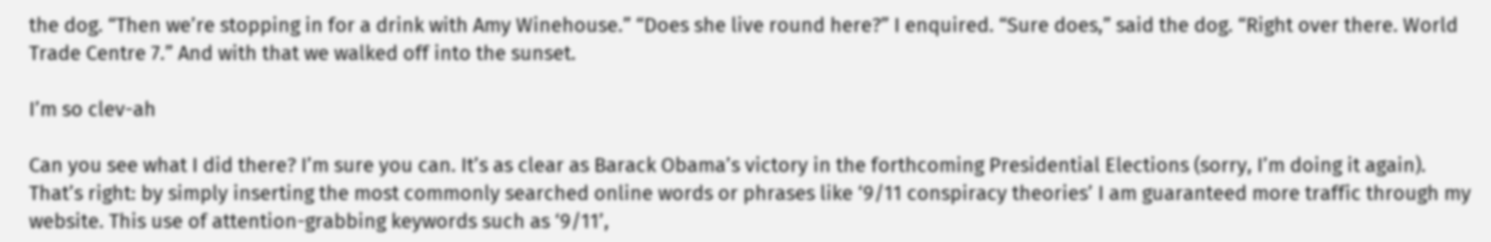the dog. “Then we’re stopping in for a drink with Amy Winehouse.” “Does she live round here?” I enquired. “Sure does,” said the dog. “Right over there. World Trade Centre 7.” And with that we walked off into the sunset.

I’m so clev-ah

Can you see what I did there? I’m sure you can. It’s as clear as Barack Obama’s victory in the forthcoming Presidential Elections (sorry, I’m doing it again). That’s right: by simply inserting the most commonly searched online words or phrases like ‘9/11 conspiracy theories’ I am guaranteed more traffic through my website. This use of attention-grabbing keywords such as ‘9/11’,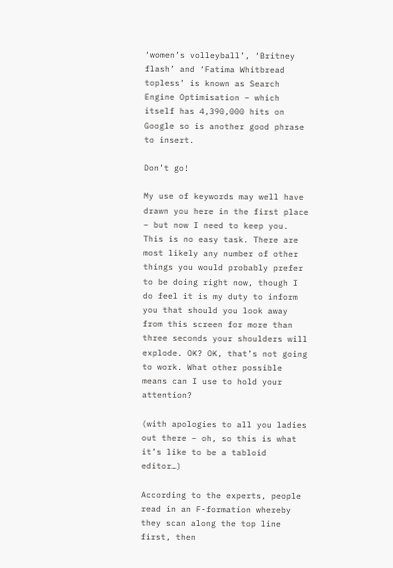‘women’s volleyball’, ‘Britney flash’ and ‘Fatima Whitbread topless’ is known as Search Engine Optimisation – which itself has 4,390,000 hits on Google so is another good phrase to insert.

Don’t go!

My use of keywords may well have drawn you here in the first place – but now I need to keep you. This is no easy task. There are most likely any number of other things you would probably prefer to be doing right now, though I do feel it is my duty to inform you that should you look away from this screen for more than three seconds your shoulders will explode. OK? OK, that’s not going to work. What other possible means can I use to hold your attention?

(with apologies to all you ladies out there – oh, so this is what it’s like to be a tabloid editor…)

According to the experts, people read in an F-formation whereby they scan along the top line first, then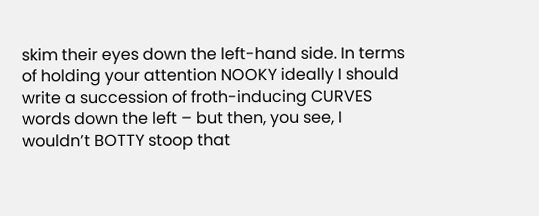skim their eyes down the left-hand side. In terms of holding your attention NOOKY ideally I should write a succession of froth-inducing CURVES words down the left – but then, you see, I wouldn’t BOTTY stoop that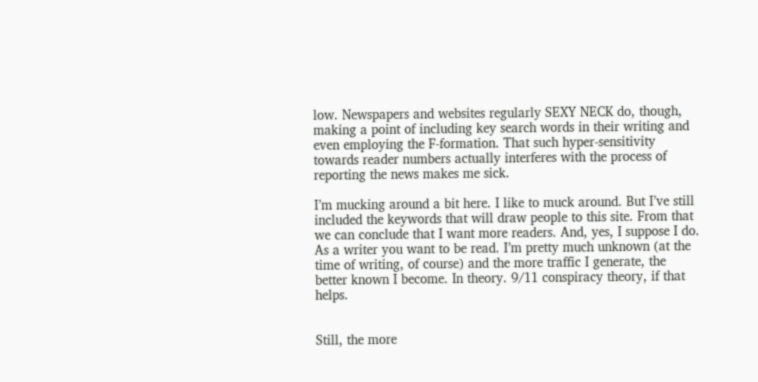low. Newspapers and websites regularly SEXY NECK do, though, making a point of including key search words in their writing and even employing the F-formation. That such hyper-sensitivity towards reader numbers actually interferes with the process of reporting the news makes me sick.

I’m mucking around a bit here. I like to muck around. But I’ve still included the keywords that will draw people to this site. From that we can conclude that I want more readers. And, yes, I suppose I do. As a writer you want to be read. I’m pretty much unknown (at the time of writing, of course) and the more traffic I generate, the better known I become. In theory. 9/11 conspiracy theory, if that helps.


Still, the more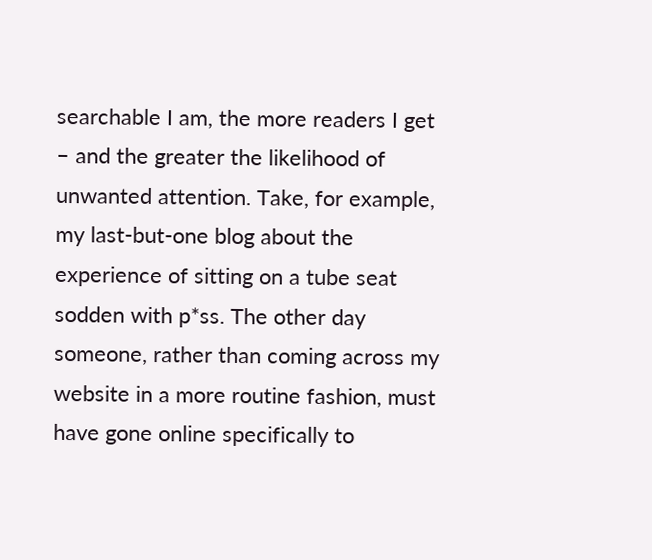searchable I am, the more readers I get – and the greater the likelihood of unwanted attention. Take, for example, my last-but-one blog about the experience of sitting on a tube seat sodden with p*ss. The other day someone, rather than coming across my website in a more routine fashion, must have gone online specifically to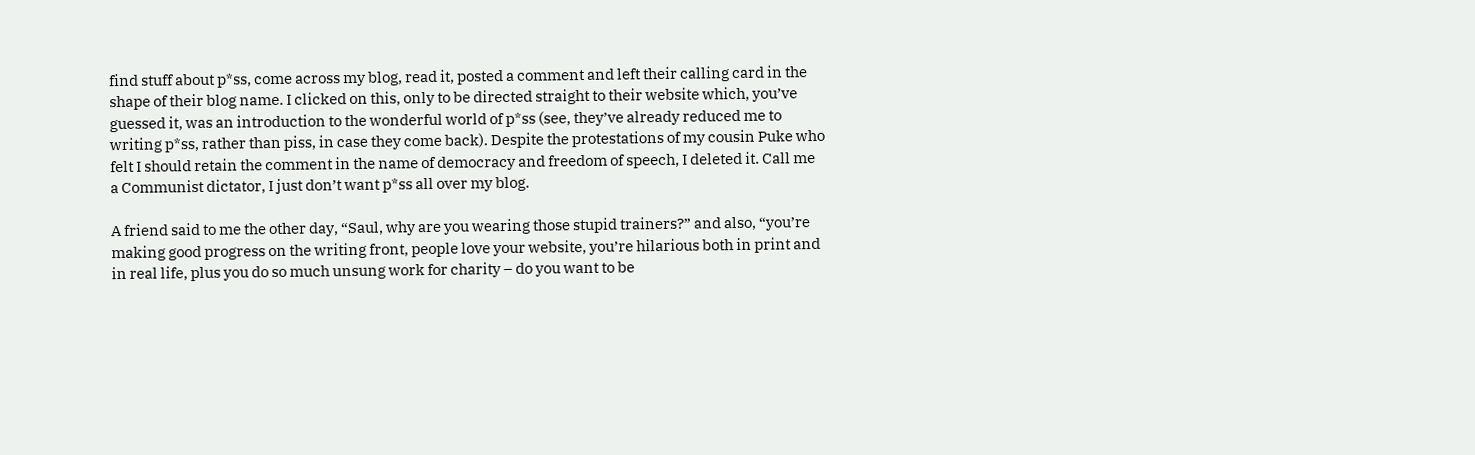find stuff about p*ss, come across my blog, read it, posted a comment and left their calling card in the shape of their blog name. I clicked on this, only to be directed straight to their website which, you’ve guessed it, was an introduction to the wonderful world of p*ss (see, they’ve already reduced me to writing p*ss, rather than piss, in case they come back). Despite the protestations of my cousin Puke who felt I should retain the comment in the name of democracy and freedom of speech, I deleted it. Call me a Communist dictator, I just don’t want p*ss all over my blog.

A friend said to me the other day, “Saul, why are you wearing those stupid trainers?” and also, “you’re making good progress on the writing front, people love your website, you’re hilarious both in print and in real life, plus you do so much unsung work for charity – do you want to be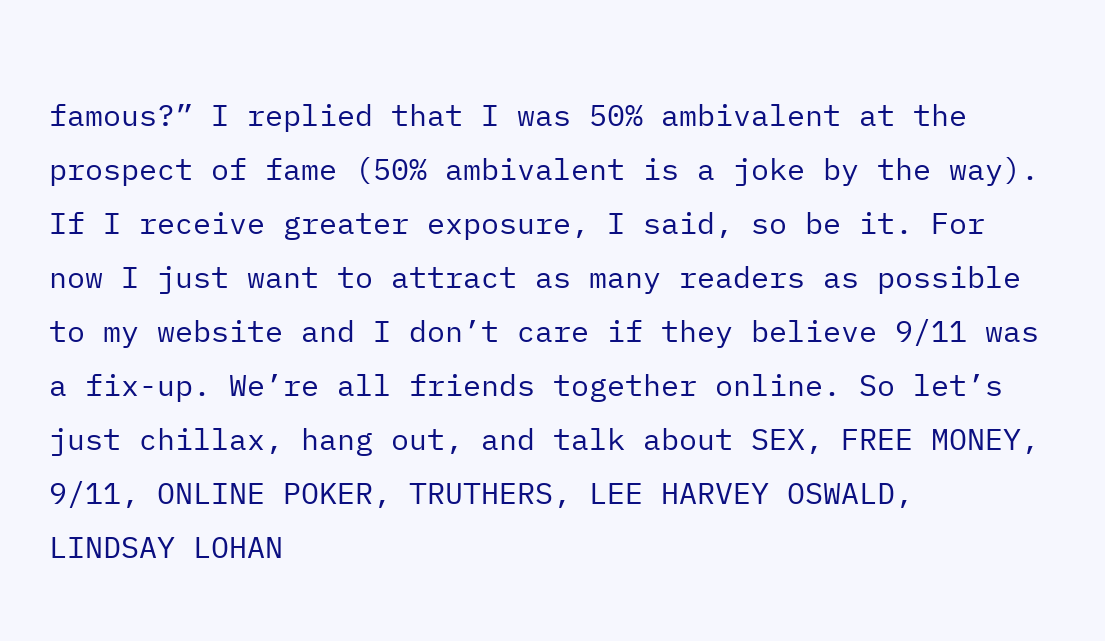famous?” I replied that I was 50% ambivalent at the prospect of fame (50% ambivalent is a joke by the way). If I receive greater exposure, I said, so be it. For now I just want to attract as many readers as possible to my website and I don’t care if they believe 9/11 was a fix-up. We’re all friends together online. So let’s just chillax, hang out, and talk about SEX, FREE MONEY, 9/11, ONLINE POKER, TRUTHERS, LEE HARVEY OSWALD, LINDSAY LOHAN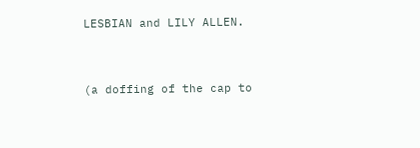LESBIAN and LILY ALLEN.



(a doffing of the cap to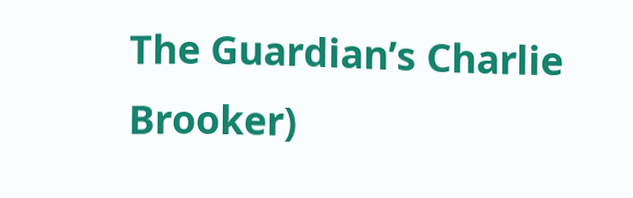The Guardian’s Charlie Brooker)